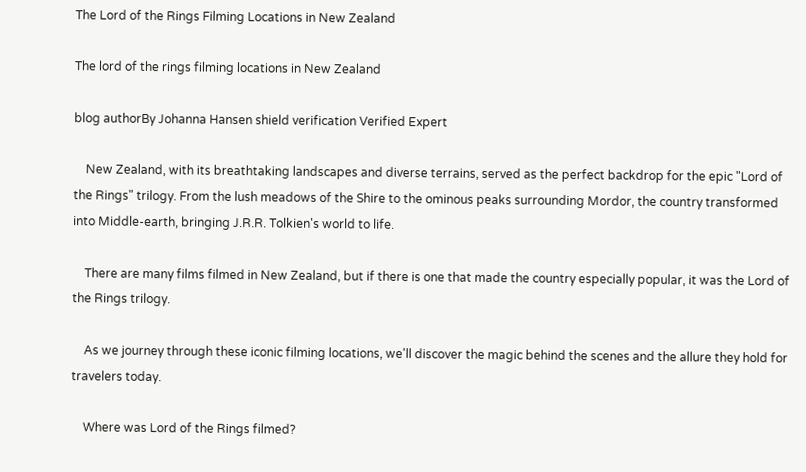The Lord of the Rings Filming Locations in New Zealand

The lord of the rings filming locations in New Zealand

blog authorBy Johanna Hansen shield verification Verified Expert

    New Zealand, with its breathtaking landscapes and diverse terrains, served as the perfect backdrop for the epic "Lord of the Rings" trilogy. From the lush meadows of the Shire to the ominous peaks surrounding Mordor, the country transformed into Middle-earth, bringing J.R.R. Tolkien's world to life.

    There are many films filmed in New Zealand, but if there is one that made the country especially popular, it was the Lord of the Rings trilogy.

    As we journey through these iconic filming locations, we'll discover the magic behind the scenes and the allure they hold for travelers today.

    Where was Lord of the Rings filmed?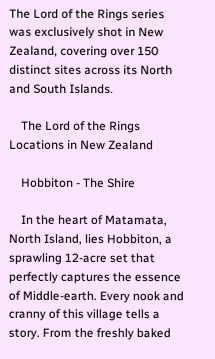The Lord of the Rings series was exclusively shot in New Zealand, covering over 150 distinct sites across its North and South Islands.

    The Lord of the Rings Locations in New Zealand

    Hobbiton - The Shire

    In the heart of Matamata, North Island, lies Hobbiton, a sprawling 12-acre set that perfectly captures the essence of Middle-earth. Every nook and cranny of this village tells a story. From the freshly baked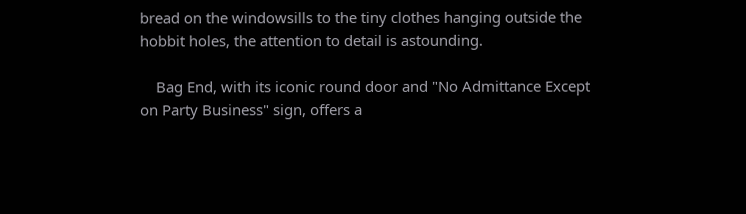bread on the windowsills to the tiny clothes hanging outside the hobbit holes, the attention to detail is astounding.

    Bag End, with its iconic round door and "No Admittance Except on Party Business" sign, offers a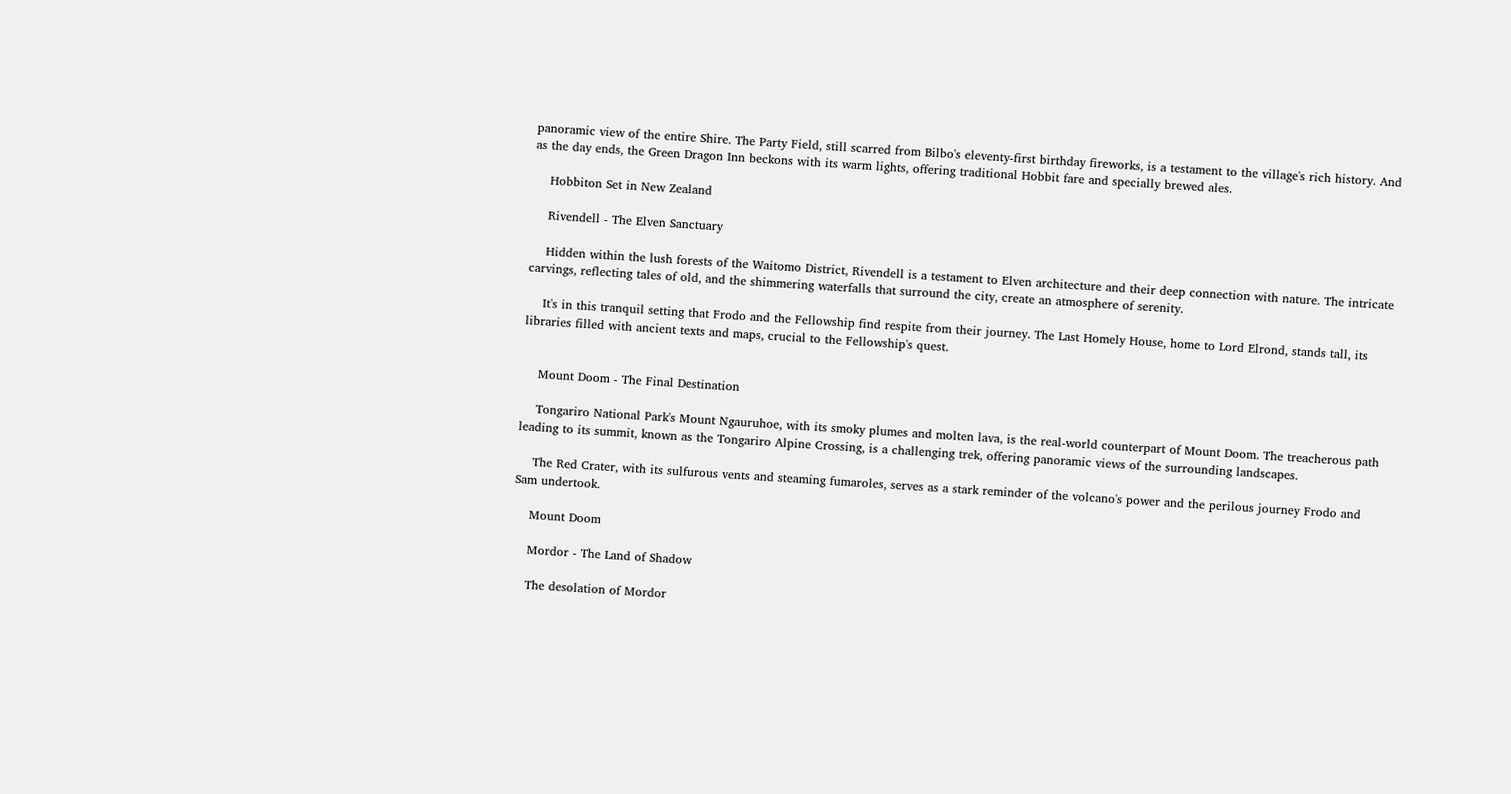panoramic view of the entire Shire. The Party Field, still scarred from Bilbo's eleventy-first birthday fireworks, is a testament to the village's rich history. And as the day ends, the Green Dragon Inn beckons with its warm lights, offering traditional Hobbit fare and specially brewed ales.

    Hobbiton Set in New Zealand

    Rivendell - The Elven Sanctuary

    Hidden within the lush forests of the Waitomo District, Rivendell is a testament to Elven architecture and their deep connection with nature. The intricate carvings, reflecting tales of old, and the shimmering waterfalls that surround the city, create an atmosphere of serenity.

    It's in this tranquil setting that Frodo and the Fellowship find respite from their journey. The Last Homely House, home to Lord Elrond, stands tall, its libraries filled with ancient texts and maps, crucial to the Fellowship's quest.


    Mount Doom - The Final Destination

    Tongariro National Park's Mount Ngauruhoe, with its smoky plumes and molten lava, is the real-world counterpart of Mount Doom. The treacherous path leading to its summit, known as the Tongariro Alpine Crossing, is a challenging trek, offering panoramic views of the surrounding landscapes.

    The Red Crater, with its sulfurous vents and steaming fumaroles, serves as a stark reminder of the volcano's power and the perilous journey Frodo and Sam undertook.

    Mount Doom

    Mordor - The Land of Shadow

    The desolation of Mordor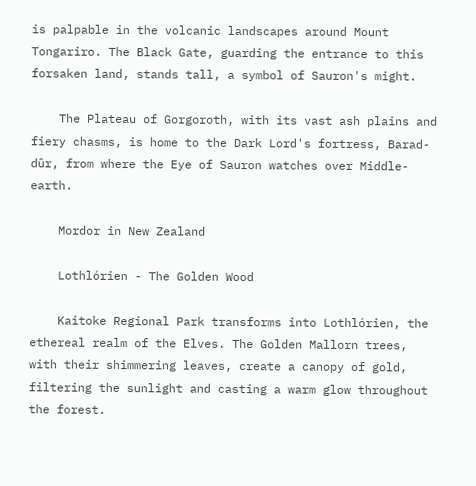is palpable in the volcanic landscapes around Mount Tongariro. The Black Gate, guarding the entrance to this forsaken land, stands tall, a symbol of Sauron's might.

    The Plateau of Gorgoroth, with its vast ash plains and fiery chasms, is home to the Dark Lord's fortress, Barad-dûr, from where the Eye of Sauron watches over Middle-earth.

    Mordor in New Zealand

    Lothlórien - The Golden Wood

    Kaitoke Regional Park transforms into Lothlórien, the ethereal realm of the Elves. The Golden Mallorn trees, with their shimmering leaves, create a canopy of gold, filtering the sunlight and casting a warm glow throughout the forest.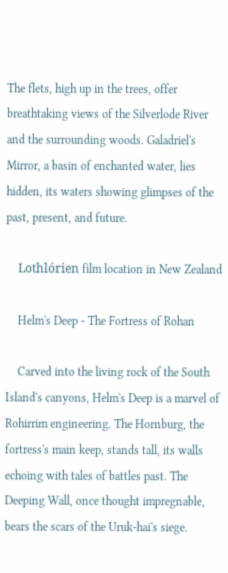The flets, high up in the trees, offer breathtaking views of the Silverlode River and the surrounding woods. Galadriel's Mirror, a basin of enchanted water, lies hidden, its waters showing glimpses of the past, present, and future.

    Lothlórien film location in New Zealand

    Helm's Deep - The Fortress of Rohan

    Carved into the living rock of the South Island's canyons, Helm's Deep is a marvel of Rohirrim engineering. The Hornburg, the fortress's main keep, stands tall, its walls echoing with tales of battles past. The Deeping Wall, once thought impregnable, bears the scars of the Uruk-hai's siege.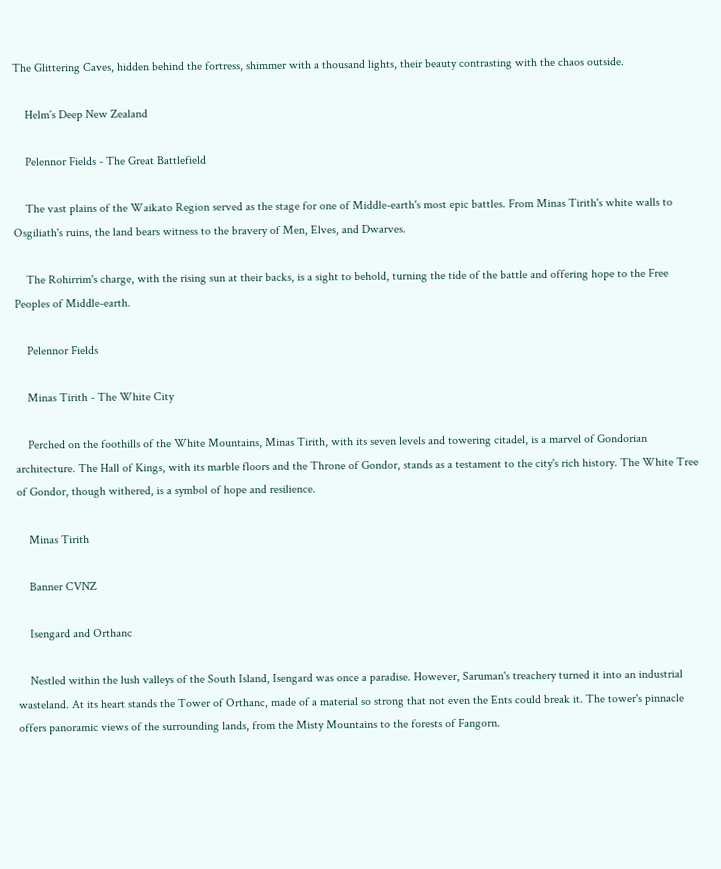The Glittering Caves, hidden behind the fortress, shimmer with a thousand lights, their beauty contrasting with the chaos outside.

    Helm´s Deep New Zealand

    Pelennor Fields - The Great Battlefield

    The vast plains of the Waikato Region served as the stage for one of Middle-earth's most epic battles. From Minas Tirith's white walls to Osgiliath's ruins, the land bears witness to the bravery of Men, Elves, and Dwarves.

    The Rohirrim's charge, with the rising sun at their backs, is a sight to behold, turning the tide of the battle and offering hope to the Free Peoples of Middle-earth.

    Pelennor Fields

    Minas Tirith - The White City

    Perched on the foothills of the White Mountains, Minas Tirith, with its seven levels and towering citadel, is a marvel of Gondorian architecture. The Hall of Kings, with its marble floors and the Throne of Gondor, stands as a testament to the city's rich history. The White Tree of Gondor, though withered, is a symbol of hope and resilience.

    Minas Tirith

    Banner CVNZ

    Isengard and Orthanc

    Nestled within the lush valleys of the South Island, Isengard was once a paradise. However, Saruman's treachery turned it into an industrial wasteland. At its heart stands the Tower of Orthanc, made of a material so strong that not even the Ents could break it. The tower's pinnacle offers panoramic views of the surrounding lands, from the Misty Mountains to the forests of Fangorn.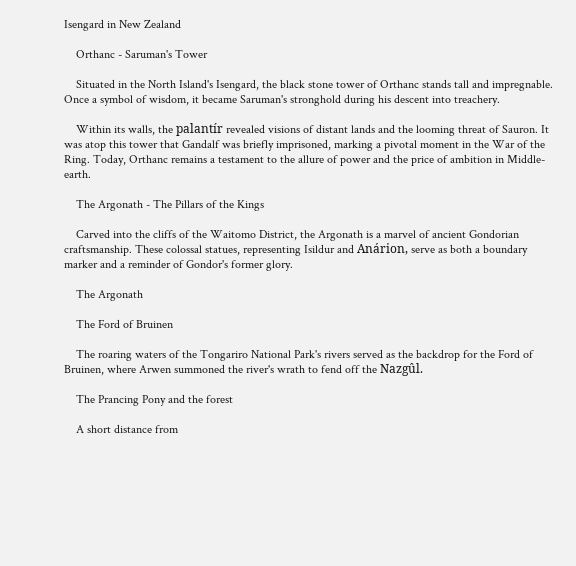Isengard in New Zealand

    Orthanc - Saruman's Tower

    Situated in the North Island's Isengard, the black stone tower of Orthanc stands tall and impregnable. Once a symbol of wisdom, it became Saruman's stronghold during his descent into treachery.

    Within its walls, the palantír revealed visions of distant lands and the looming threat of Sauron. It was atop this tower that Gandalf was briefly imprisoned, marking a pivotal moment in the War of the Ring. Today, Orthanc remains a testament to the allure of power and the price of ambition in Middle-earth.

    The Argonath - The Pillars of the Kings

    Carved into the cliffs of the Waitomo District, the Argonath is a marvel of ancient Gondorian craftsmanship. These colossal statues, representing Isildur and Anárion, serve as both a boundary marker and a reminder of Gondor's former glory.

    The Argonath

    The Ford of Bruinen

    The roaring waters of the Tongariro National Park's rivers served as the backdrop for the Ford of Bruinen, where Arwen summoned the river's wrath to fend off the Nazgûl.

    The Prancing Pony and the forest

    A short distance from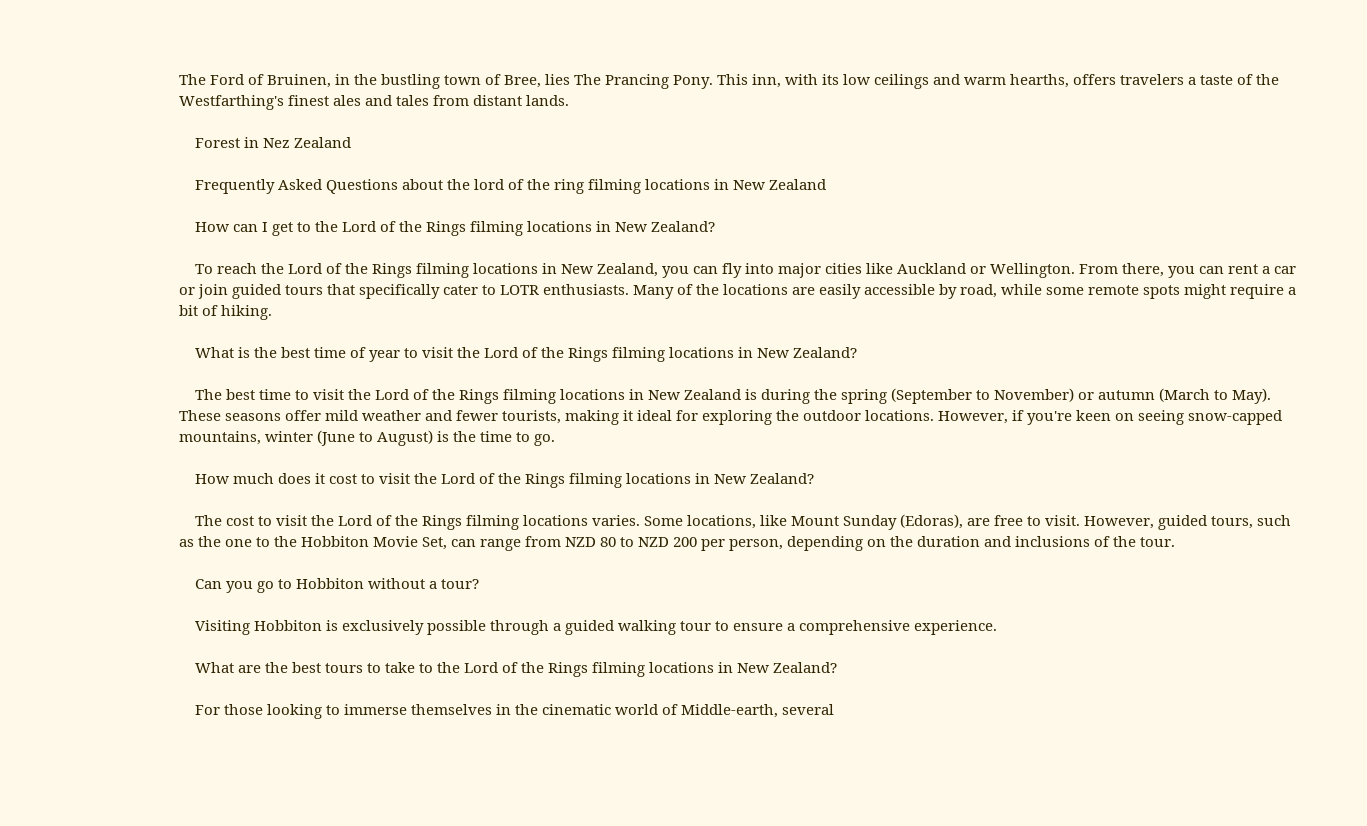The Ford of Bruinen, in the bustling town of Bree, lies The Prancing Pony. This inn, with its low ceilings and warm hearths, offers travelers a taste of the Westfarthing's finest ales and tales from distant lands.

    Forest in Nez Zealand

    Frequently Asked Questions about the lord of the ring filming locations in New Zealand

    How can I get to the Lord of the Rings filming locations in New Zealand?

    To reach the Lord of the Rings filming locations in New Zealand, you can fly into major cities like Auckland or Wellington. From there, you can rent a car or join guided tours that specifically cater to LOTR enthusiasts. Many of the locations are easily accessible by road, while some remote spots might require a bit of hiking.

    What is the best time of year to visit the Lord of the Rings filming locations in New Zealand?

    The best time to visit the Lord of the Rings filming locations in New Zealand is during the spring (September to November) or autumn (March to May). These seasons offer mild weather and fewer tourists, making it ideal for exploring the outdoor locations. However, if you're keen on seeing snow-capped mountains, winter (June to August) is the time to go.

    How much does it cost to visit the Lord of the Rings filming locations in New Zealand?

    The cost to visit the Lord of the Rings filming locations varies. Some locations, like Mount Sunday (Edoras), are free to visit. However, guided tours, such as the one to the Hobbiton Movie Set, can range from NZD 80 to NZD 200 per person, depending on the duration and inclusions of the tour.

    Can you go to Hobbiton without a tour?

    Visiting Hobbiton is exclusively possible through a guided walking tour to ensure a comprehensive experience.

    What are the best tours to take to the Lord of the Rings filming locations in New Zealand?

    For those looking to immerse themselves in the cinematic world of Middle-earth, several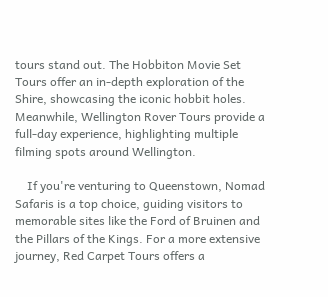tours stand out. The Hobbiton Movie Set Tours offer an in-depth exploration of the Shire, showcasing the iconic hobbit holes. Meanwhile, Wellington Rover Tours provide a full-day experience, highlighting multiple filming spots around Wellington.

    If you're venturing to Queenstown, Nomad Safaris is a top choice, guiding visitors to memorable sites like the Ford of Bruinen and the Pillars of the Kings. For a more extensive journey, Red Carpet Tours offers a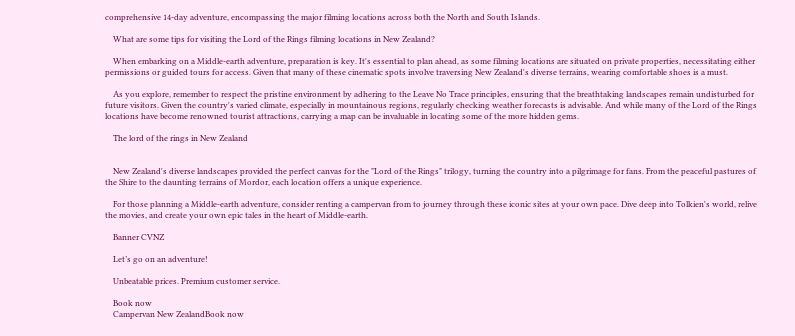comprehensive 14-day adventure, encompassing the major filming locations across both the North and South Islands.

    What are some tips for visiting the Lord of the Rings filming locations in New Zealand?

    When embarking on a Middle-earth adventure, preparation is key. It's essential to plan ahead, as some filming locations are situated on private properties, necessitating either permissions or guided tours for access. Given that many of these cinematic spots involve traversing New Zealand's diverse terrains, wearing comfortable shoes is a must.

    As you explore, remember to respect the pristine environment by adhering to the Leave No Trace principles, ensuring that the breathtaking landscapes remain undisturbed for future visitors. Given the country's varied climate, especially in mountainous regions, regularly checking weather forecasts is advisable. And while many of the Lord of the Rings locations have become renowned tourist attractions, carrying a map can be invaluable in locating some of the more hidden gems.

    The lord of the rings in New Zealand


    New Zealand's diverse landscapes provided the perfect canvas for the "Lord of the Rings" trilogy, turning the country into a pilgrimage for fans. From the peaceful pastures of the Shire to the daunting terrains of Mordor, each location offers a unique experience.

    For those planning a Middle-earth adventure, consider renting a campervan from to journey through these iconic sites at your own pace. Dive deep into Tolkien's world, relive the movies, and create your own epic tales in the heart of Middle-earth.

    Banner CVNZ

    Let’s go on an adventure!

    Unbeatable prices. Premium customer service.

    Book now
    Campervan New ZealandBook now